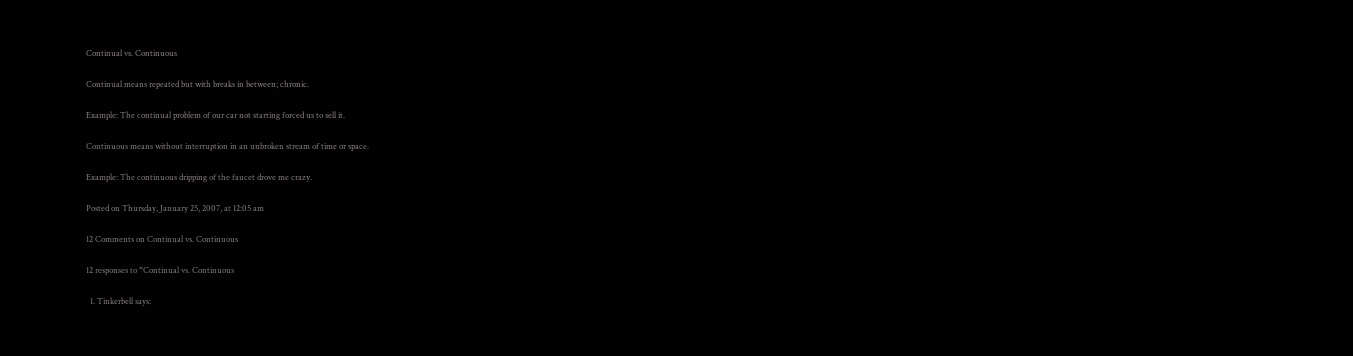Continual vs. Continuous

Continual means repeated but with breaks in between; chronic.

Example: The continual problem of our car not starting forced us to sell it.

Continuous means without interruption in an unbroken stream of time or space.

Example: The continuous dripping of the faucet drove me crazy.

Posted on Thursday, January 25, 2007, at 12:05 am

12 Comments on Continual vs. Continuous

12 responses to “Continual vs. Continuous

  1. Tinkerbell says: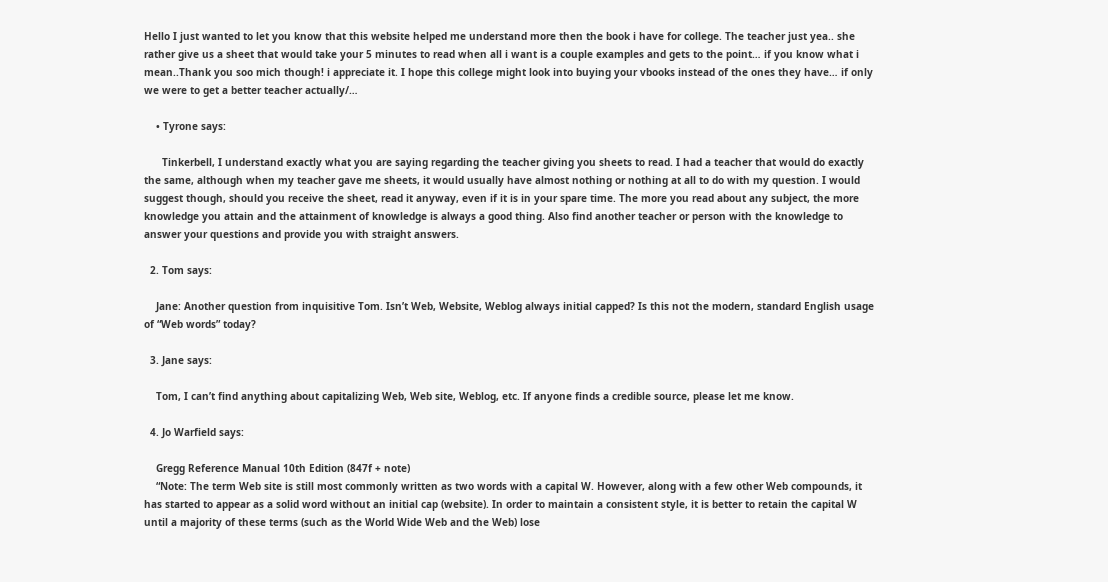Hello I just wanted to let you know that this website helped me understand more then the book i have for college. The teacher just yea.. she rather give us a sheet that would take your 5 minutes to read when all i want is a couple examples and gets to the point… if you know what i mean..Thank you soo mich though! i appreciate it. I hope this college might look into buying your vbooks instead of the ones they have… if only we were to get a better teacher actually/…

    • Tyrone says:

      Tinkerbell, I understand exactly what you are saying regarding the teacher giving you sheets to read. I had a teacher that would do exactly the same, although when my teacher gave me sheets, it would usually have almost nothing or nothing at all to do with my question. I would suggest though, should you receive the sheet, read it anyway, even if it is in your spare time. The more you read about any subject, the more knowledge you attain and the attainment of knowledge is always a good thing. Also find another teacher or person with the knowledge to answer your questions and provide you with straight answers.

  2. Tom says:

    Jane: Another question from inquisitive Tom. Isn’t Web, Website, Weblog always initial capped? Is this not the modern, standard English usage of “Web words” today?

  3. Jane says:

    Tom, I can’t find anything about capitalizing Web, Web site, Weblog, etc. If anyone finds a credible source, please let me know.

  4. Jo Warfield says:

    Gregg Reference Manual 10th Edition (847f + note)
    “Note: The term Web site is still most commonly written as two words with a capital W. However, along with a few other Web compounds, it has started to appear as a solid word without an initial cap (website). In order to maintain a consistent style, it is better to retain the capital W until a majority of these terms (such as the World Wide Web and the Web) lose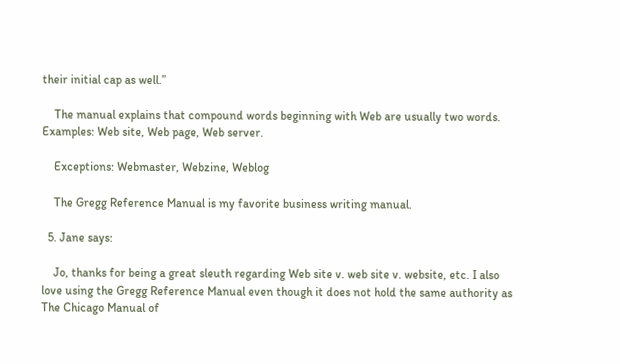their initial cap as well.”

    The manual explains that compound words beginning with Web are usually two words. Examples: Web site, Web page, Web server.

    Exceptions: Webmaster, Webzine, Weblog

    The Gregg Reference Manual is my favorite business writing manual.

  5. Jane says:

    Jo, thanks for being a great sleuth regarding Web site v. web site v. website, etc. I also love using the Gregg Reference Manual even though it does not hold the same authority as The Chicago Manual of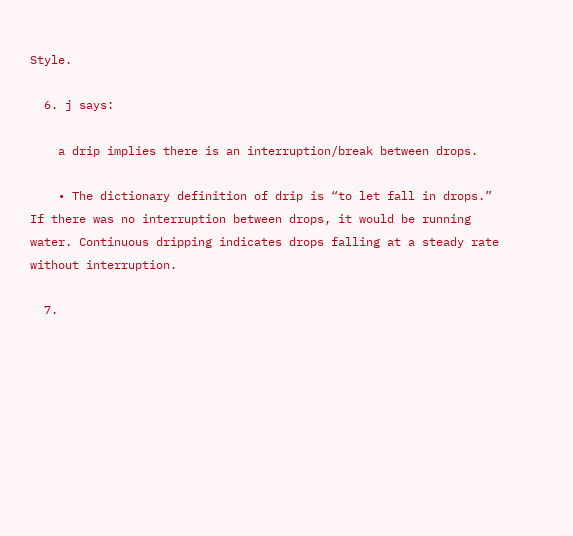Style.

  6. j says:

    a drip implies there is an interruption/break between drops.

    • The dictionary definition of drip is “to let fall in drops.” If there was no interruption between drops, it would be running water. Continuous dripping indicates drops falling at a steady rate without interruption.

  7.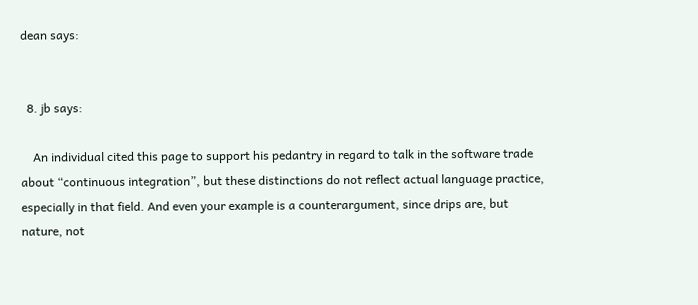dean says:


  8. jb says:

    An individual cited this page to support his pedantry in regard to talk in the software trade about “continuous integration”, but these distinctions do not reflect actual language practice, especially in that field. And even your example is a counterargument, since drips are, but nature, not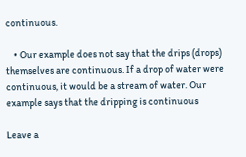continuous.

    • Our example does not say that the drips (drops) themselves are continuous. If a drop of water were continuous, it would be a stream of water. Our example says that the dripping is continuous

Leave a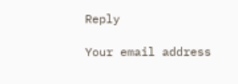Reply

Your email address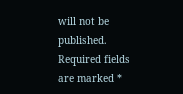will not be published. Required fields are marked *